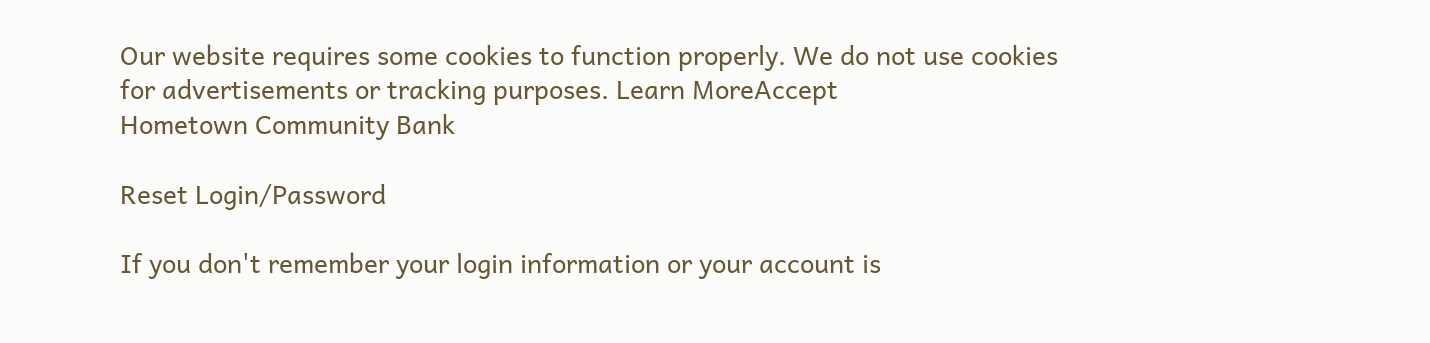Our website requires some cookies to function properly. We do not use cookies for advertisements or tracking purposes. Learn MoreAccept
Hometown Community Bank

Reset Login/Password

If you don't remember your login information or your account is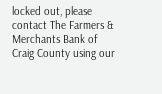locked out, please contact The Farmers & Merchants Bank of Craig County using our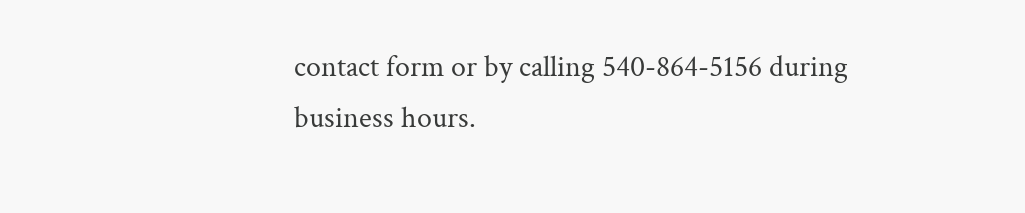contact form or by calling 540-864-5156 during business hours.